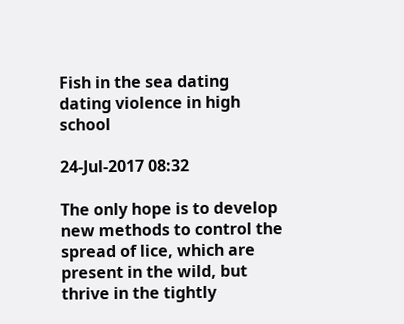Fish in the sea dating dating violence in high school

24-Jul-2017 08:32

The only hope is to develop new methods to control the spread of lice, which are present in the wild, but thrive in the tightly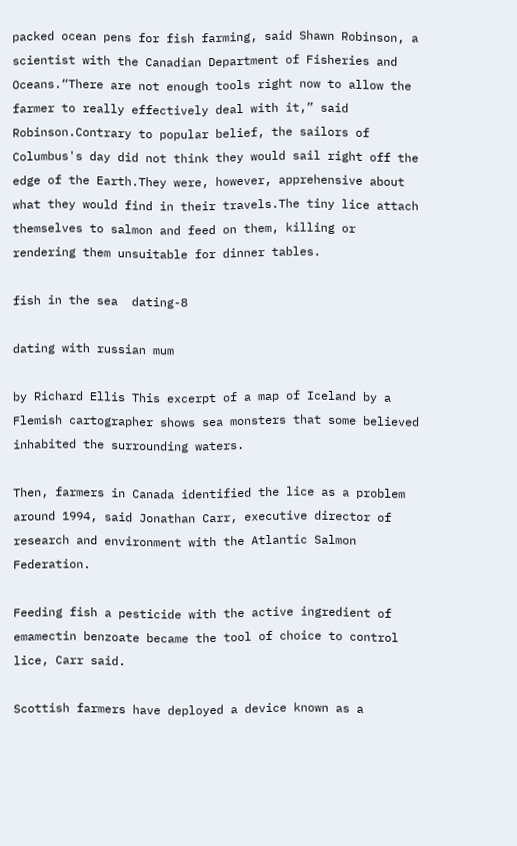packed ocean pens for fish farming, said Shawn Robinson, a scientist with the Canadian Department of Fisheries and Oceans.“There are not enough tools right now to allow the farmer to really effectively deal with it,” said Robinson.Contrary to popular belief, the sailors of Columbus's day did not think they would sail right off the edge of the Earth.They were, however, apprehensive about what they would find in their travels.The tiny lice attach themselves to salmon and feed on them, killing or rendering them unsuitable for dinner tables.

fish in the sea  dating-8

dating with russian mum

by Richard Ellis This excerpt of a map of Iceland by a Flemish cartographer shows sea monsters that some believed inhabited the surrounding waters.

Then, farmers in Canada identified the lice as a problem around 1994, said Jonathan Carr, executive director of research and environment with the Atlantic Salmon Federation.

Feeding fish a pesticide with the active ingredient of emamectin benzoate became the tool of choice to control lice, Carr said.

Scottish farmers have deployed a device known as a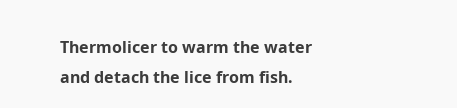Thermolicer to warm the water and detach the lice from fish.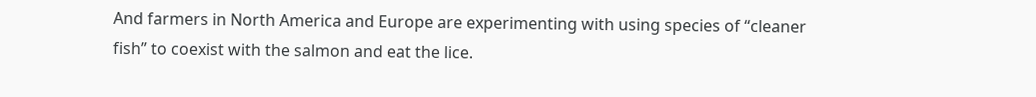And farmers in North America and Europe are experimenting with using species of “cleaner fish” to coexist with the salmon and eat the lice.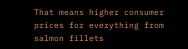That means higher consumer prices for everything from salmon fillets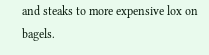and steaks to more expensive lox on bagels.